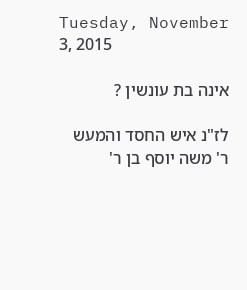Tuesday, November 3, 2015

אינה בת עונשין ?

לז"נ איש החסד והמעש
ר' משה יוסף בן ר'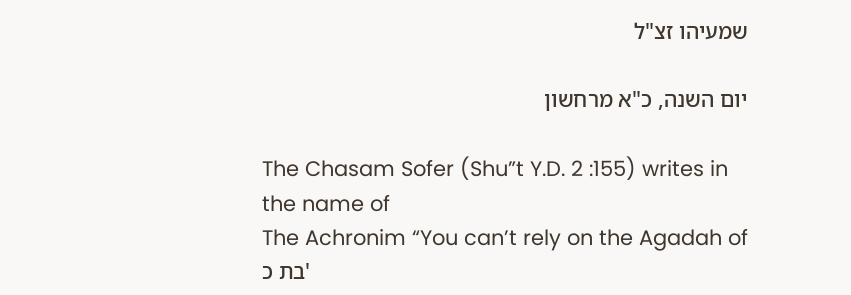שמעיהו זצ"ל

יום השנה, כ"א מרחשון

The Chasam Sofer (Shu”t Y.D. 2 :155) writes in the name of
The Achronim “You can’t rely on the Agadah of בת כ'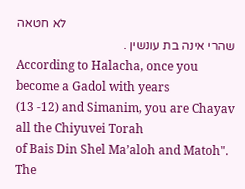לא חטאה
שהרי אינה בת עונשין .
According to Halacha, once you become a Gadol with years
(13 -12) and Simanim, you are Chayav all the Chiyuvei Torah
of Bais Din Shel Ma’aloh and Matoh".
The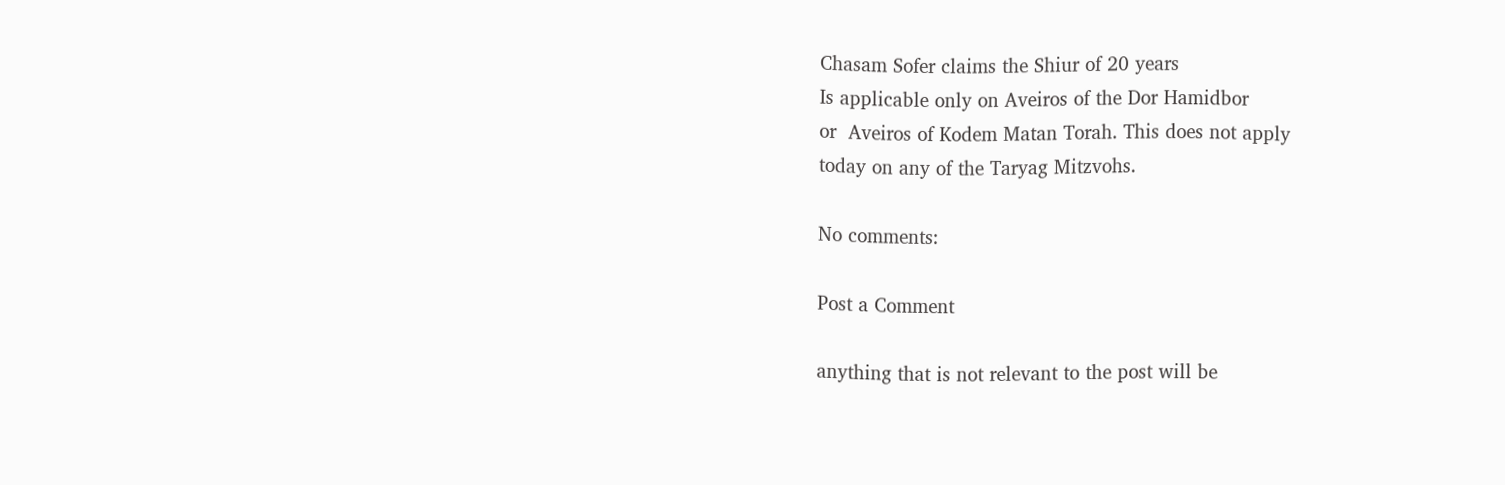Chasam Sofer claims the Shiur of 20 years
Is applicable only on Aveiros of the Dor Hamidbor
or  Aveiros of Kodem Matan Torah. This does not apply
today on any of the Taryag Mitzvohs.

No comments:

Post a Comment

anything that is not relevant to the post will be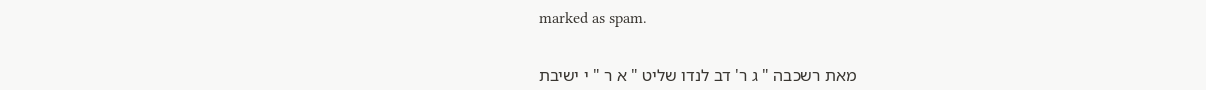marked as spam.


  מאת רשכבה " ג ר' דב לנדו שליט " א ר " י ישיבת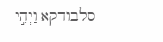סלבודקא וַיְהִ֣י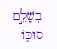בְשָׁלֵ֣ם סוּכּ֑וֹ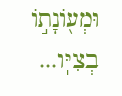וּמְע֖וֹנָת֣וֹ בְצִיּֽו...